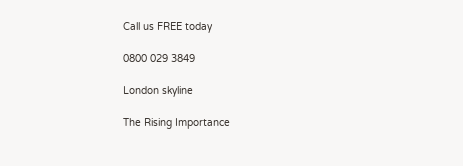Call us FREE today

0800 029 3849

London skyline

The Rising Importance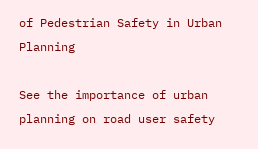of Pedestrian Safety in Urban Planning

See the importance of urban planning on road user safety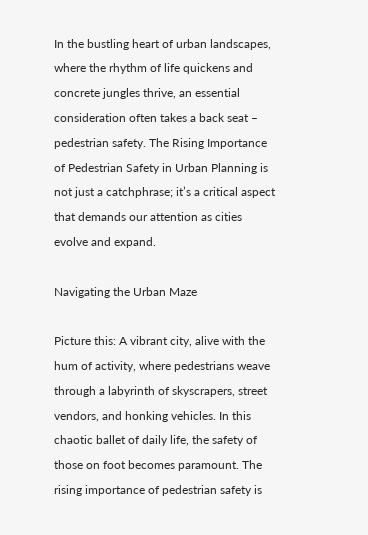In the bustling heart of urban landscapes, where the rhythm of life quickens and concrete jungles thrive, an essential consideration often takes a back seat – pedestrian safety. The Rising Importance of Pedestrian Safety in Urban Planning is not just a catchphrase; it’s a critical aspect that demands our attention as cities evolve and expand.

Navigating the Urban Maze

Picture this: A vibrant city, alive with the hum of activity, where pedestrians weave through a labyrinth of skyscrapers, street vendors, and honking vehicles. In this chaotic ballet of daily life, the safety of those on foot becomes paramount. The rising importance of pedestrian safety is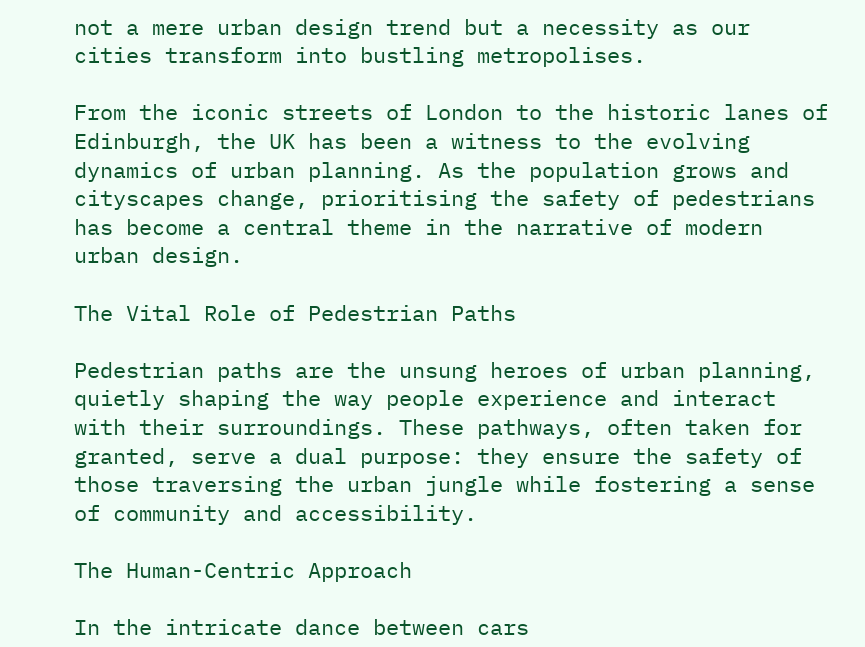not a mere urban design trend but a necessity as our cities transform into bustling metropolises.

From the iconic streets of London to the historic lanes of Edinburgh, the UK has been a witness to the evolving dynamics of urban planning. As the population grows and cityscapes change, prioritising the safety of pedestrians has become a central theme in the narrative of modern urban design.

The Vital Role of Pedestrian Paths

Pedestrian paths are the unsung heroes of urban planning, quietly shaping the way people experience and interact with their surroundings. These pathways, often taken for granted, serve a dual purpose: they ensure the safety of those traversing the urban jungle while fostering a sense of community and accessibility.

The Human-Centric Approach

In the intricate dance between cars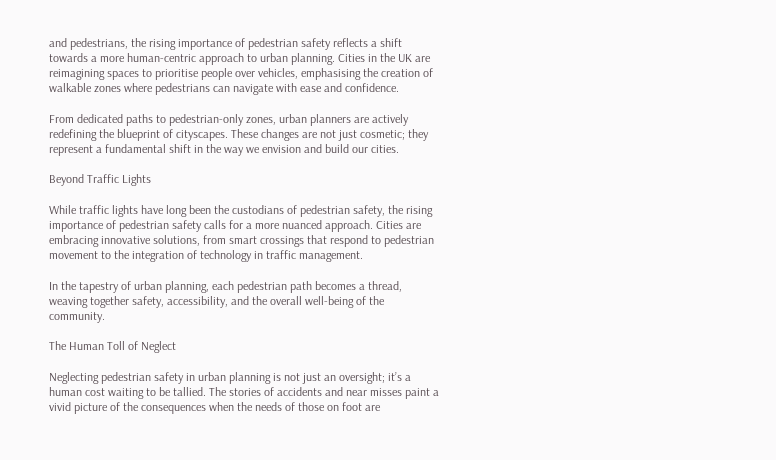and pedestrians, the rising importance of pedestrian safety reflects a shift towards a more human-centric approach to urban planning. Cities in the UK are reimagining spaces to prioritise people over vehicles, emphasising the creation of walkable zones where pedestrians can navigate with ease and confidence.

From dedicated paths to pedestrian-only zones, urban planners are actively redefining the blueprint of cityscapes. These changes are not just cosmetic; they represent a fundamental shift in the way we envision and build our cities.

Beyond Traffic Lights

While traffic lights have long been the custodians of pedestrian safety, the rising importance of pedestrian safety calls for a more nuanced approach. Cities are embracing innovative solutions, from smart crossings that respond to pedestrian movement to the integration of technology in traffic management.

In the tapestry of urban planning, each pedestrian path becomes a thread, weaving together safety, accessibility, and the overall well-being of the community.

The Human Toll of Neglect

Neglecting pedestrian safety in urban planning is not just an oversight; it’s a human cost waiting to be tallied. The stories of accidents and near misses paint a vivid picture of the consequences when the needs of those on foot are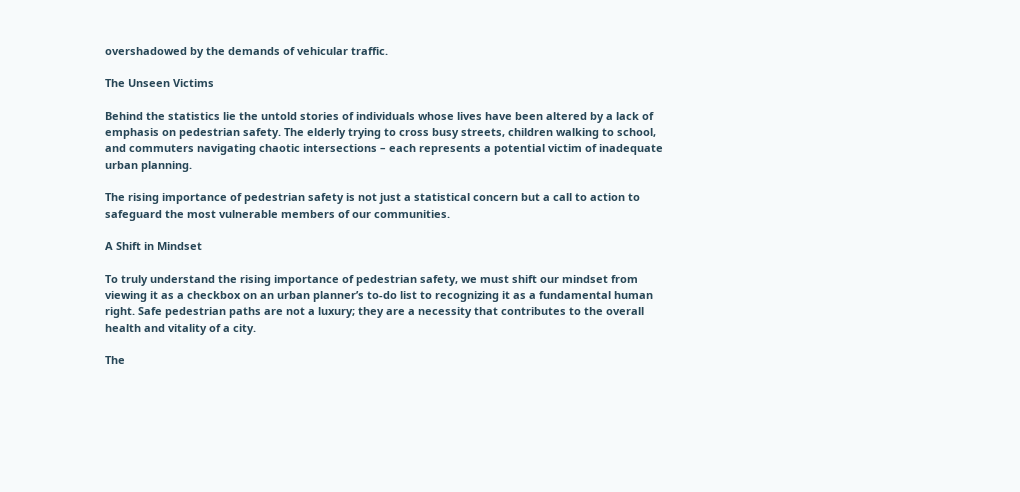overshadowed by the demands of vehicular traffic.

The Unseen Victims

Behind the statistics lie the untold stories of individuals whose lives have been altered by a lack of emphasis on pedestrian safety. The elderly trying to cross busy streets, children walking to school, and commuters navigating chaotic intersections – each represents a potential victim of inadequate urban planning.

The rising importance of pedestrian safety is not just a statistical concern but a call to action to safeguard the most vulnerable members of our communities.

A Shift in Mindset

To truly understand the rising importance of pedestrian safety, we must shift our mindset from viewing it as a checkbox on an urban planner’s to-do list to recognizing it as a fundamental human right. Safe pedestrian paths are not a luxury; they are a necessity that contributes to the overall health and vitality of a city.

The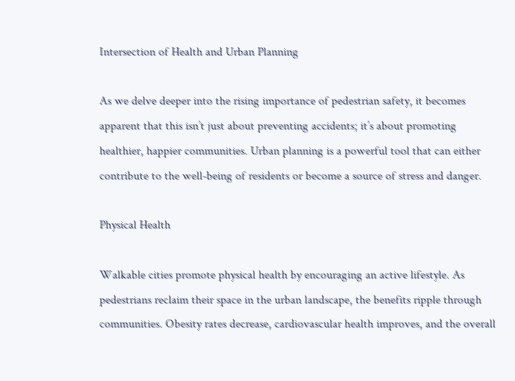Intersection of Health and Urban Planning

As we delve deeper into the rising importance of pedestrian safety, it becomes apparent that this isn’t just about preventing accidents; it’s about promoting healthier, happier communities. Urban planning is a powerful tool that can either contribute to the well-being of residents or become a source of stress and danger.

Physical Health

Walkable cities promote physical health by encouraging an active lifestyle. As pedestrians reclaim their space in the urban landscape, the benefits ripple through communities. Obesity rates decrease, cardiovascular health improves, and the overall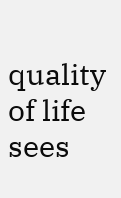quality of life sees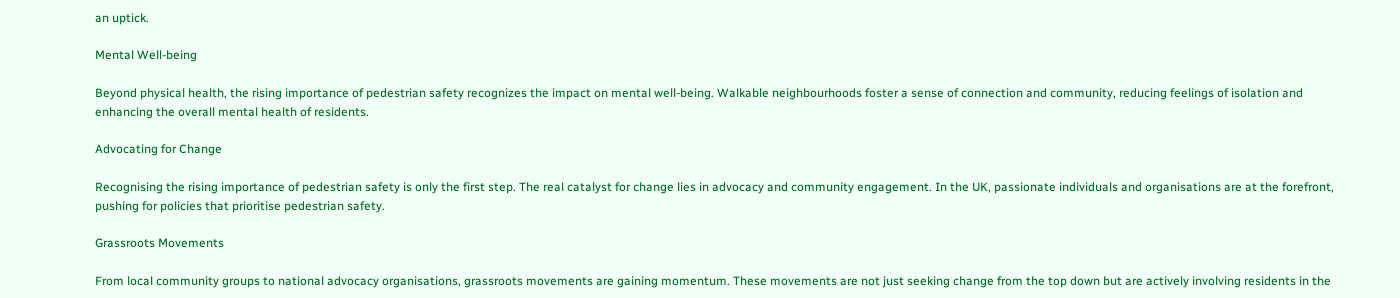an uptick.

Mental Well-being

Beyond physical health, the rising importance of pedestrian safety recognizes the impact on mental well-being. Walkable neighbourhoods foster a sense of connection and community, reducing feelings of isolation and enhancing the overall mental health of residents.

Advocating for Change

Recognising the rising importance of pedestrian safety is only the first step. The real catalyst for change lies in advocacy and community engagement. In the UK, passionate individuals and organisations are at the forefront, pushing for policies that prioritise pedestrian safety.

Grassroots Movements

From local community groups to national advocacy organisations, grassroots movements are gaining momentum. These movements are not just seeking change from the top down but are actively involving residents in the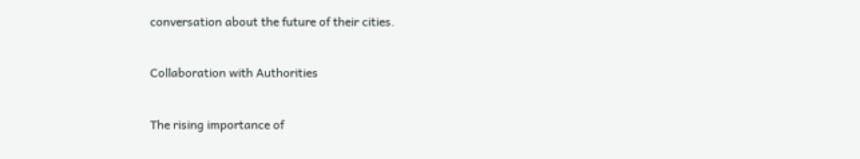conversation about the future of their cities.

Collaboration with Authorities

The rising importance of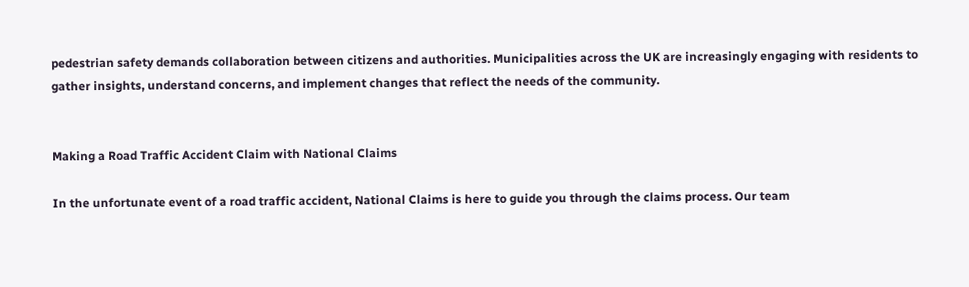pedestrian safety demands collaboration between citizens and authorities. Municipalities across the UK are increasingly engaging with residents to gather insights, understand concerns, and implement changes that reflect the needs of the community.


Making a Road Traffic Accident Claim with National Claims

In the unfortunate event of a road traffic accident, National Claims is here to guide you through the claims process. Our team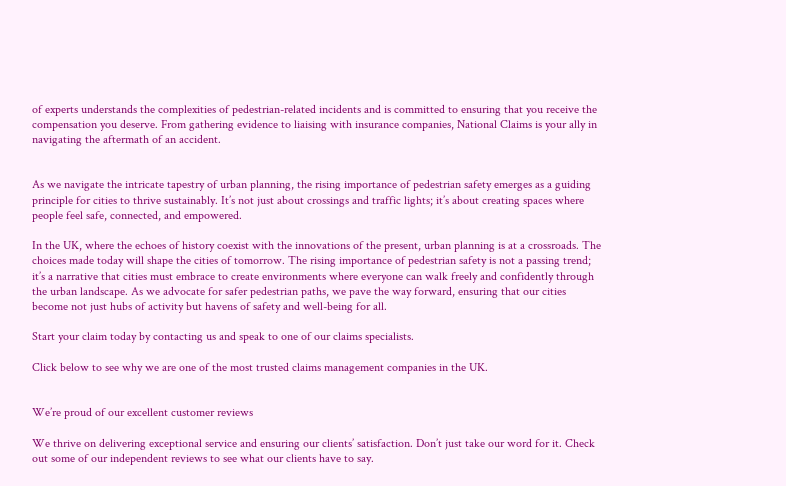of experts understands the complexities of pedestrian-related incidents and is committed to ensuring that you receive the compensation you deserve. From gathering evidence to liaising with insurance companies, National Claims is your ally in navigating the aftermath of an accident.


As we navigate the intricate tapestry of urban planning, the rising importance of pedestrian safety emerges as a guiding principle for cities to thrive sustainably. It’s not just about crossings and traffic lights; it’s about creating spaces where people feel safe, connected, and empowered.

In the UK, where the echoes of history coexist with the innovations of the present, urban planning is at a crossroads. The choices made today will shape the cities of tomorrow. The rising importance of pedestrian safety is not a passing trend; it’s a narrative that cities must embrace to create environments where everyone can walk freely and confidently through the urban landscape. As we advocate for safer pedestrian paths, we pave the way forward, ensuring that our cities become not just hubs of activity but havens of safety and well-being for all.

Start your claim today by contacting us and speak to one of our claims specialists.

Click below to see why we are one of the most trusted claims management companies in the UK.


We’re proud of our excellent customer reviews

We thrive on delivering exceptional service and ensuring our clients’ satisfaction. Don’t just take our word for it. Check out some of our independent reviews to see what our clients have to say.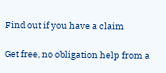Find out if you have a claim

Get free, no obligation help from a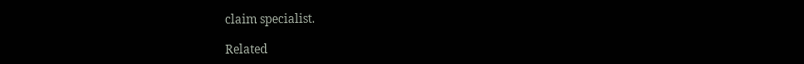claim specialist.

Related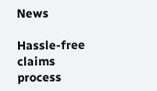News

Hassle-free claims process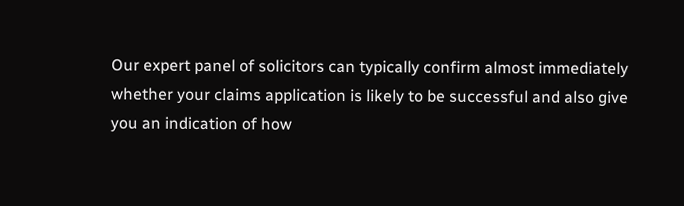Our expert panel of solicitors can typically confirm almost immediately whether your claims application is likely to be successful and also give you an indication of how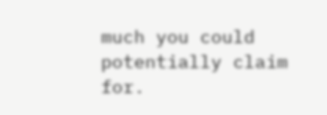much you could potentially claim for.